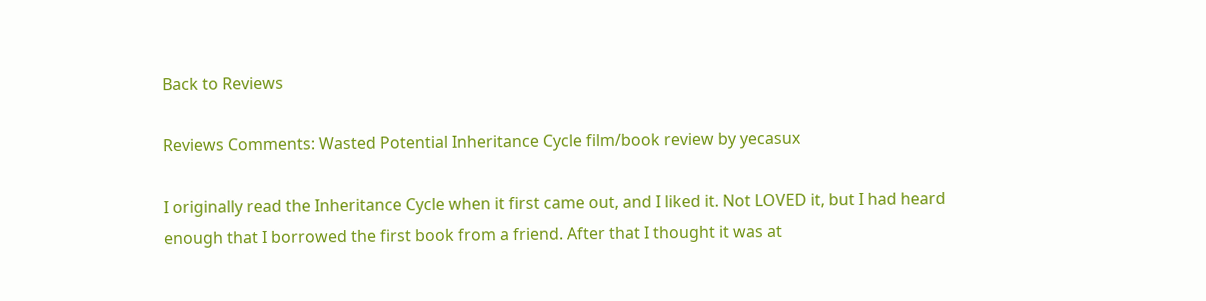Back to Reviews

Reviews Comments: Wasted Potential Inheritance Cycle film/book review by yecasux

I originally read the Inheritance Cycle when it first came out, and I liked it. Not LOVED it, but I had heard enough that I borrowed the first book from a friend. After that I thought it was at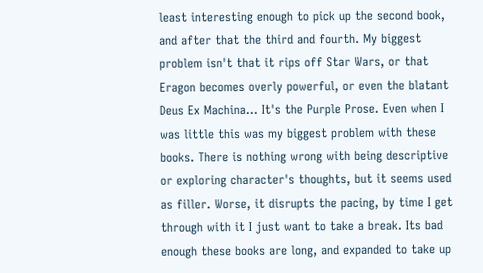least interesting enough to pick up the second book, and after that the third and fourth. My biggest problem isn't that it rips off Star Wars, or that Eragon becomes overly powerful, or even the blatant Deus Ex Machina... It's the Purple Prose. Even when I was little this was my biggest problem with these books. There is nothing wrong with being descriptive or exploring character's thoughts, but it seems used as filler. Worse, it disrupts the pacing, by time I get through with it I just want to take a break. Its bad enough these books are long, and expanded to take up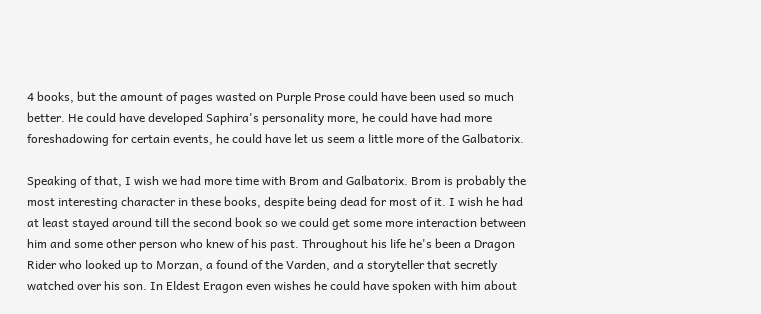4 books, but the amount of pages wasted on Purple Prose could have been used so much better. He could have developed Saphira's personality more, he could have had more foreshadowing for certain events, he could have let us seem a little more of the Galbatorix.

Speaking of that, I wish we had more time with Brom and Galbatorix. Brom is probably the most interesting character in these books, despite being dead for most of it. I wish he had at least stayed around till the second book so we could get some more interaction between him and some other person who knew of his past. Throughout his life he's been a Dragon Rider who looked up to Morzan, a found of the Varden, and a storyteller that secretly watched over his son. In Eldest Eragon even wishes he could have spoken with him about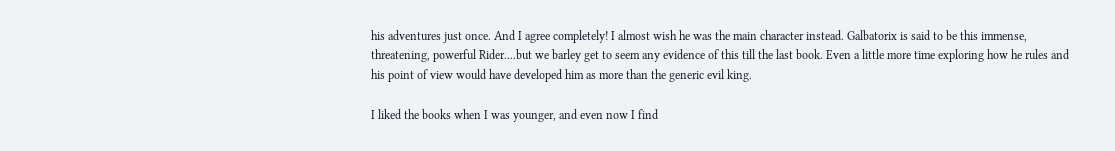his adventures just once. And I agree completely! I almost wish he was the main character instead. Galbatorix is said to be this immense, threatening, powerful Rider....but we barley get to seem any evidence of this till the last book. Even a little more time exploring how he rules and his point of view would have developed him as more than the generic evil king.

I liked the books when I was younger, and even now I find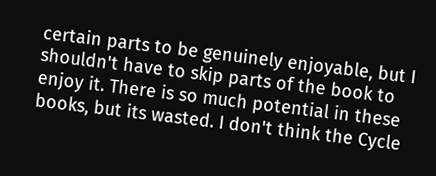certain parts to be genuinely enjoyable, but I shouldn't have to skip parts of the book to enjoy it. There is so much potential in these books, but its wasted. I don't think the Cycle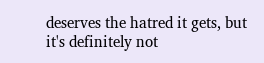deserves the hatred it gets, but it's definitely not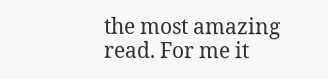the most amazing read. For me it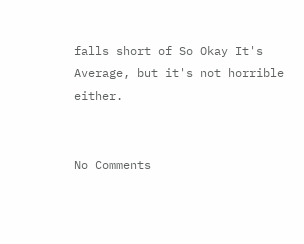falls short of So Okay It's Average, but it's not horrible either.


No Comments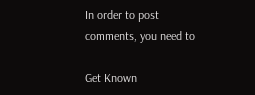In order to post comments, you need to

Get Known